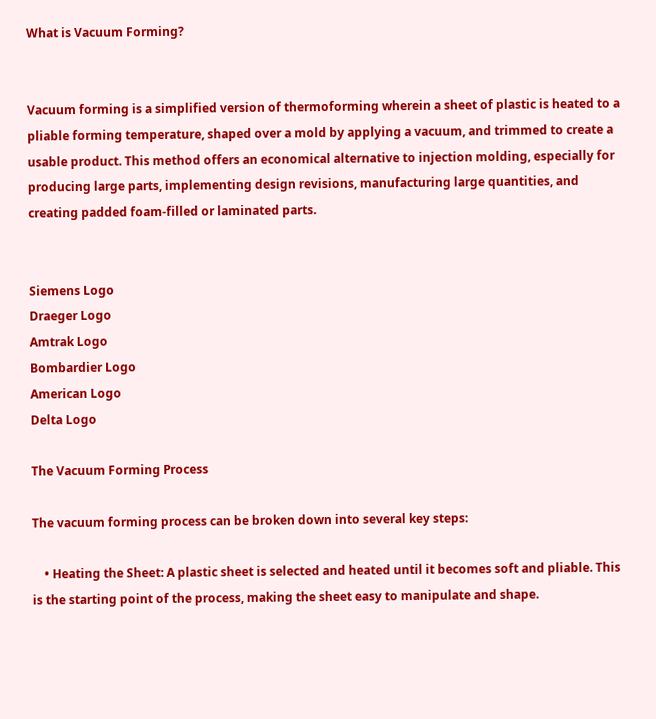What is Vacuum Forming?


Vacuum forming is a simplified version of thermoforming wherein a sheet of plastic is heated to a pliable forming temperature, shaped over a mold by applying a vacuum, and trimmed to create a usable product. This method offers an economical alternative to injection molding, especially for producing large parts, implementing design revisions, manufacturing large quantities, and creating padded foam-filled or laminated parts.


Siemens Logo
Draeger Logo
Amtrak Logo
Bombardier Logo
American Logo
Delta Logo

The Vacuum Forming Process

The vacuum forming process can be broken down into several key steps:

    • Heating the Sheet: A plastic sheet is selected and heated until it becomes soft and pliable. This is the starting point of the process, making the sheet easy to manipulate and shape.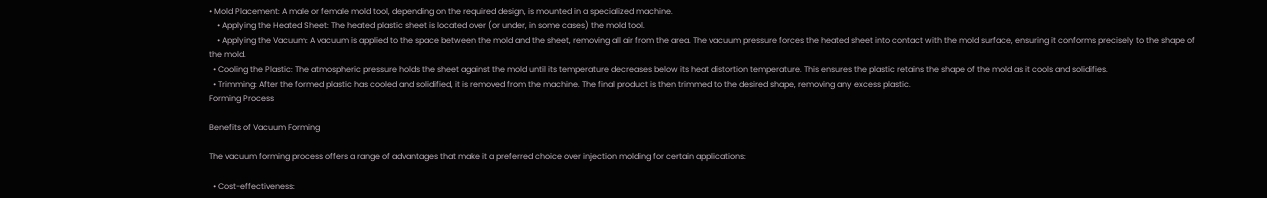• Mold Placement: A male or female mold tool, depending on the required design, is mounted in a specialized machine.
    • Applying the Heated Sheet: The heated plastic sheet is located over (or under, in some cases) the mold tool.
    • Applying the Vacuum: A vacuum is applied to the space between the mold and the sheet, removing all air from the area. The vacuum pressure forces the heated sheet into contact with the mold surface, ensuring it conforms precisely to the shape of the mold.
  • Cooling the Plastic: The atmospheric pressure holds the sheet against the mold until its temperature decreases below its heat distortion temperature. This ensures the plastic retains the shape of the mold as it cools and solidifies.
  • Trimming: After the formed plastic has cooled and solidified, it is removed from the machine. The final product is then trimmed to the desired shape, removing any excess plastic.
Forming Process

Benefits of Vacuum Forming

The vacuum forming process offers a range of advantages that make it a preferred choice over injection molding for certain applications:

  • Cost-effectiveness: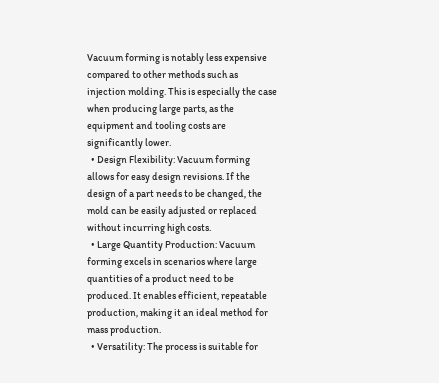Vacuum forming is notably less expensive compared to other methods such as injection molding. This is especially the case when producing large parts, as the equipment and tooling costs are significantly lower.
  • Design Flexibility: Vacuum forming allows for easy design revisions. If the design of a part needs to be changed, the mold can be easily adjusted or replaced without incurring high costs.
  • Large Quantity Production: Vacuum forming excels in scenarios where large quantities of a product need to be produced. It enables efficient, repeatable production, making it an ideal method for mass production.
  • Versatility: The process is suitable for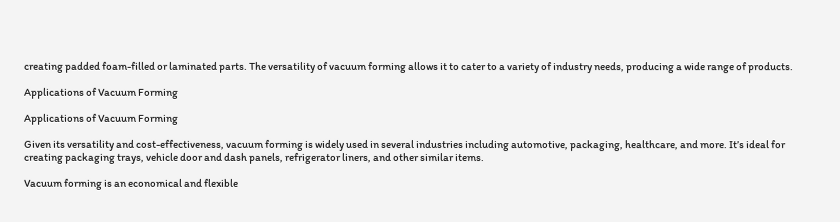creating padded foam-filled or laminated parts. The versatility of vacuum forming allows it to cater to a variety of industry needs, producing a wide range of products.

Applications of Vacuum Forming

Applications of Vacuum Forming

Given its versatility and cost-effectiveness, vacuum forming is widely used in several industries including automotive, packaging, healthcare, and more. It’s ideal for creating packaging trays, vehicle door and dash panels, refrigerator liners, and other similar items.

Vacuum forming is an economical and flexible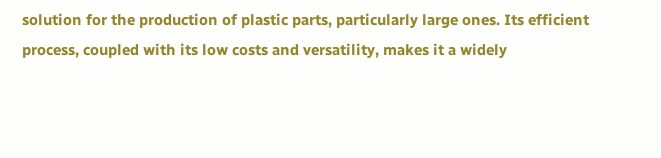solution for the production of plastic parts, particularly large ones. Its efficient process, coupled with its low costs and versatility, makes it a widely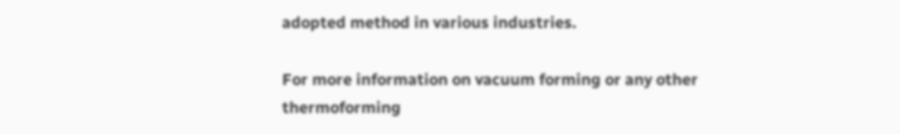adopted method in various industries.

For more information on vacuum forming or any other thermoforming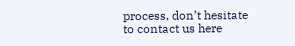process, don’t hesitate to contact us here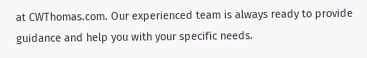at CWThomas.com. Our experienced team is always ready to provide guidance and help you with your specific needs.